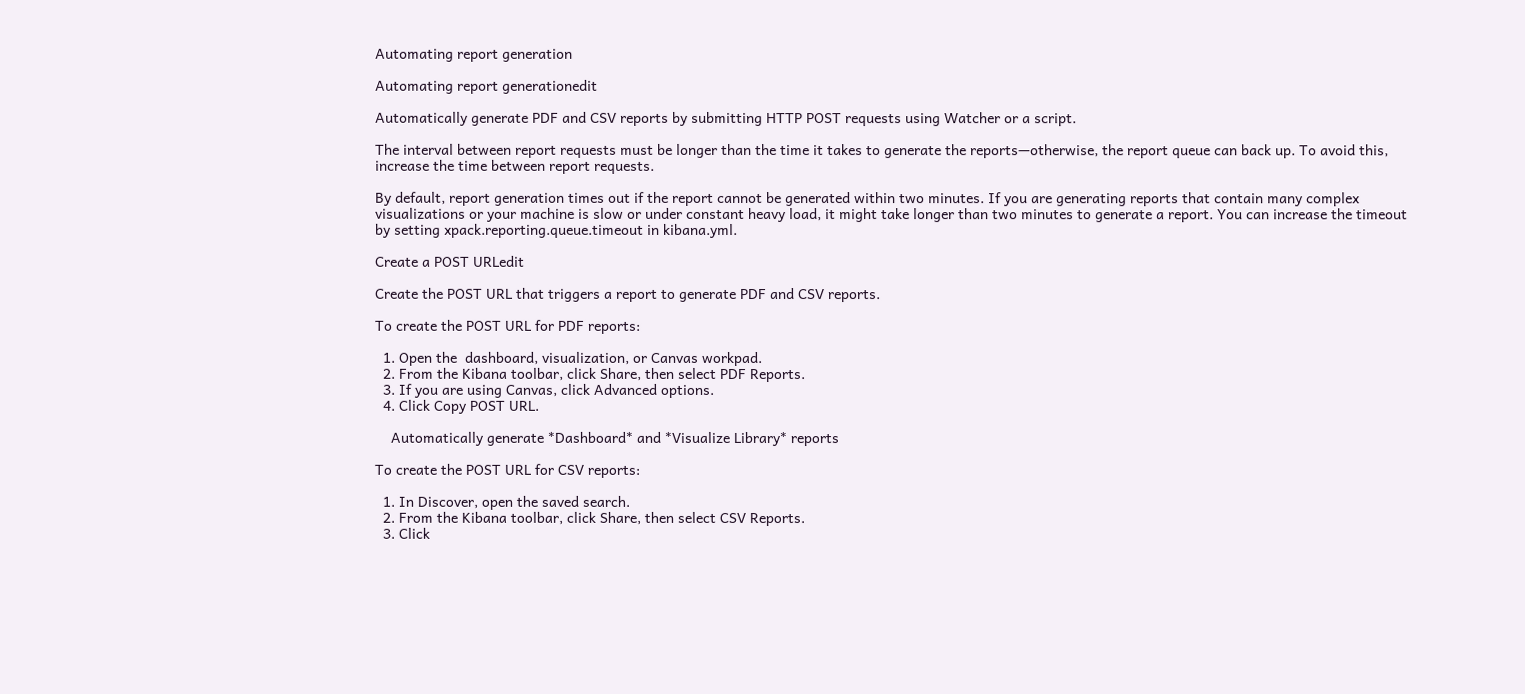Automating report generation

Automating report generationedit

Automatically generate PDF and CSV reports by submitting HTTP POST requests using Watcher or a script.

The interval between report requests must be longer than the time it takes to generate the reports—otherwise, the report queue can back up. To avoid this, increase the time between report requests.

By default, report generation times out if the report cannot be generated within two minutes. If you are generating reports that contain many complex visualizations or your machine is slow or under constant heavy load, it might take longer than two minutes to generate a report. You can increase the timeout by setting xpack.reporting.queue.timeout in kibana.yml.

Create a POST URLedit

Create the POST URL that triggers a report to generate PDF and CSV reports.

To create the POST URL for PDF reports:

  1. Open the  dashboard, visualization, or Canvas workpad.
  2. From the Kibana toolbar, click Share, then select PDF Reports.
  3. If you are using Canvas, click Advanced options.
  4. Click Copy POST URL.

    Automatically generate *Dashboard* and *Visualize Library* reports

To create the POST URL for CSV reports:

  1. In Discover, open the saved search.
  2. From the Kibana toolbar, click Share, then select CSV Reports.
  3. Click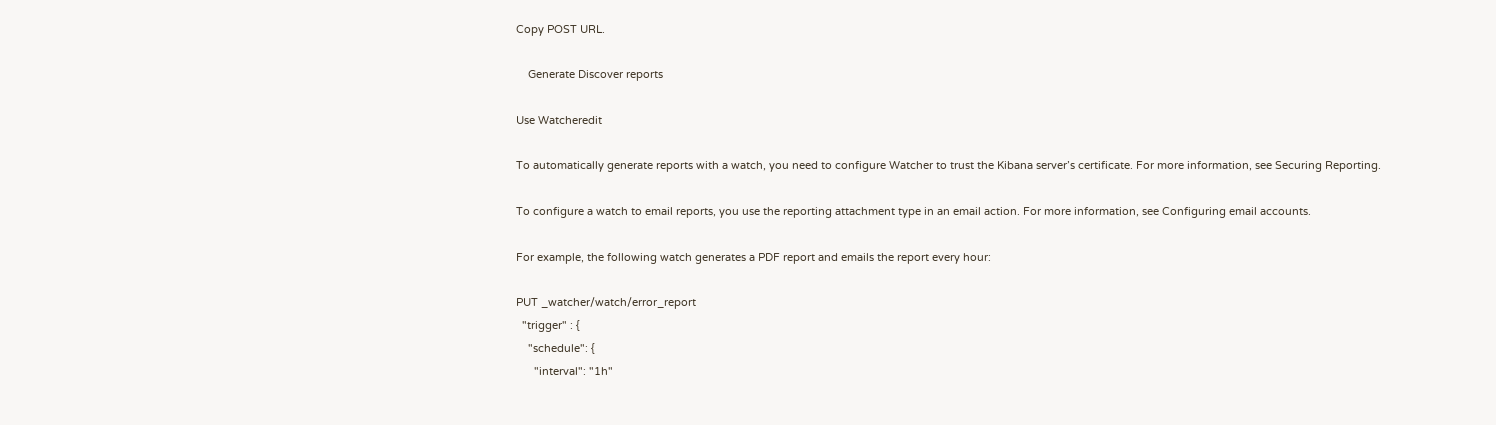Copy POST URL.

    Generate Discover reports

Use Watcheredit

To automatically generate reports with a watch, you need to configure Watcher to trust the Kibana server’s certificate. For more information, see Securing Reporting.

To configure a watch to email reports, you use the reporting attachment type in an email action. For more information, see Configuring email accounts.

For example, the following watch generates a PDF report and emails the report every hour:

PUT _watcher/watch/error_report
  "trigger" : {
    "schedule": {
      "interval": "1h"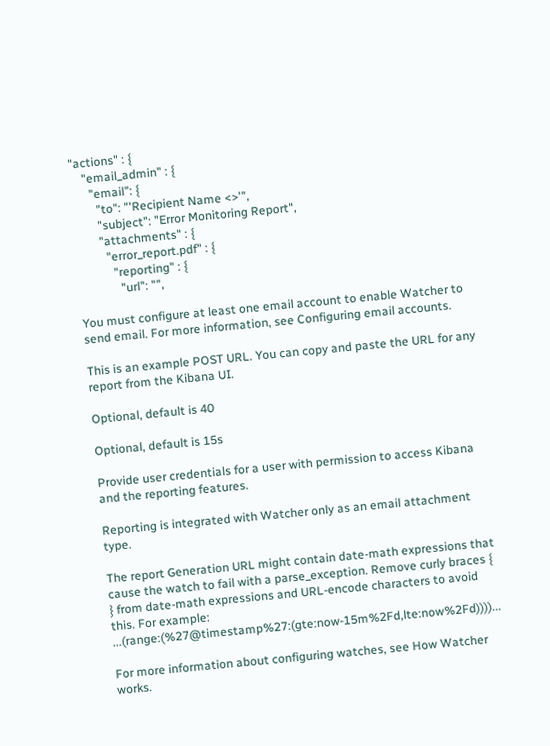"actions" : {
    "email_admin" : {
      "email": {
        "to": "'Recipient Name <>'",
        "subject": "Error Monitoring Report",
        "attachments" : {
          "error_report.pdf" : {
            "reporting" : {
              "url": "",

You must configure at least one email account to enable Watcher to send email. For more information, see Configuring email accounts.

This is an example POST URL. You can copy and paste the URL for any report from the Kibana UI.

Optional, default is 40

Optional, default is 15s

Provide user credentials for a user with permission to access Kibana and the reporting features.

Reporting is integrated with Watcher only as an email attachment type.

The report Generation URL might contain date-math expressions that cause the watch to fail with a parse_exception. Remove curly braces { } from date-math expressions and URL-encode characters to avoid this. For example: ...(range:(%27@timestamp%27:(gte:now-15m%2Fd,lte:now%2Fd))))...

For more information about configuring watches, see How Watcher works.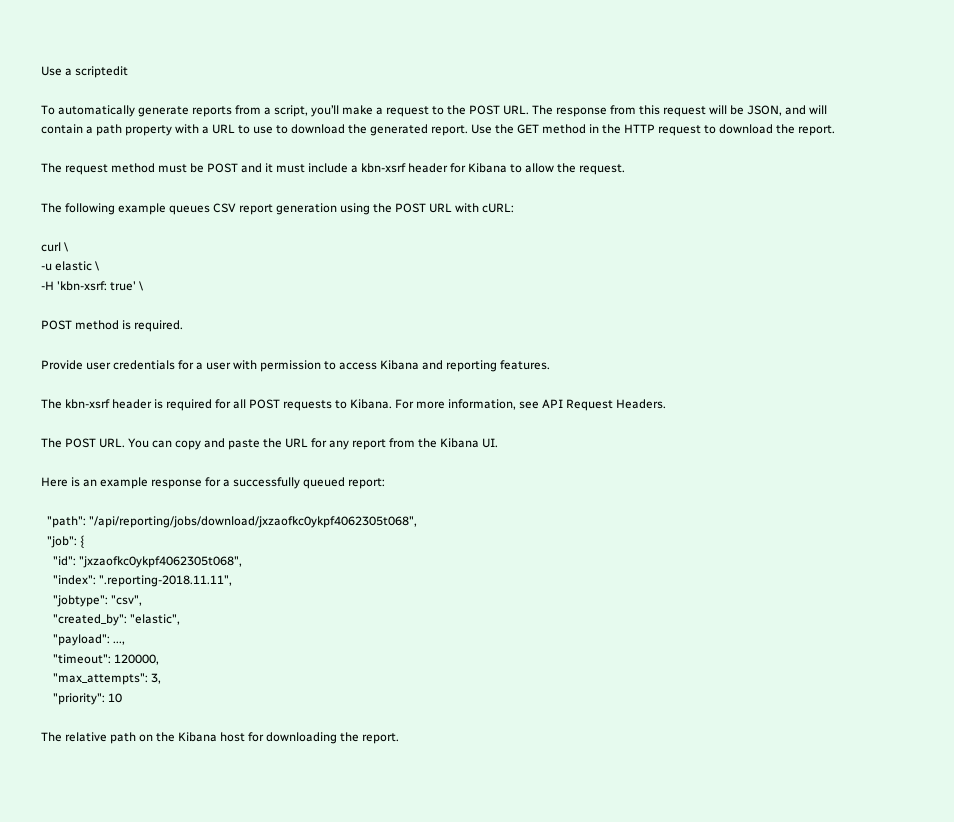Use a scriptedit

To automatically generate reports from a script, you’ll make a request to the POST URL. The response from this request will be JSON, and will contain a path property with a URL to use to download the generated report. Use the GET method in the HTTP request to download the report.

The request method must be POST and it must include a kbn-xsrf header for Kibana to allow the request.

The following example queues CSV report generation using the POST URL with cURL:

curl \
-u elastic \
-H 'kbn-xsrf: true' \

POST method is required.

Provide user credentials for a user with permission to access Kibana and reporting features.

The kbn-xsrf header is required for all POST requests to Kibana. For more information, see API Request Headers.

The POST URL. You can copy and paste the URL for any report from the Kibana UI.

Here is an example response for a successfully queued report:

  "path": "/api/reporting/jobs/download/jxzaofkc0ykpf4062305t068",
  "job": {
    "id": "jxzaofkc0ykpf4062305t068",
    "index": ".reporting-2018.11.11",
    "jobtype": "csv",
    "created_by": "elastic",
    "payload": ...,
    "timeout": 120000,
    "max_attempts": 3,
    "priority": 10

The relative path on the Kibana host for downloading the report.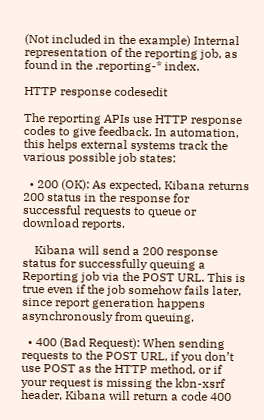(Not included in the example) Internal representation of the reporting job, as found in the .reporting-* index.

HTTP response codesedit

The reporting APIs use HTTP response codes to give feedback. In automation, this helps external systems track the various possible job states:

  • 200 (OK): As expected, Kibana returns 200 status in the response for successful requests to queue or download reports.

    Kibana will send a 200 response status for successfully queuing a Reporting job via the POST URL. This is true even if the job somehow fails later, since report generation happens asynchronously from queuing.

  • 400 (Bad Request): When sending requests to the POST URL, if you don’t use POST as the HTTP method, or if your request is missing the kbn-xsrf header, Kibana will return a code 400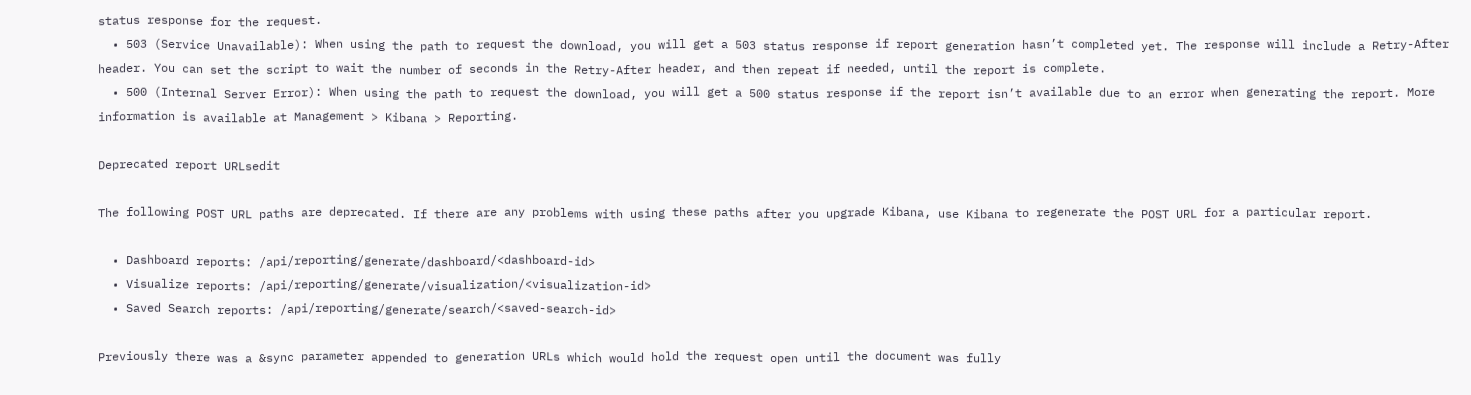status response for the request.
  • 503 (Service Unavailable): When using the path to request the download, you will get a 503 status response if report generation hasn’t completed yet. The response will include a Retry-After header. You can set the script to wait the number of seconds in the Retry-After header, and then repeat if needed, until the report is complete.
  • 500 (Internal Server Error): When using the path to request the download, you will get a 500 status response if the report isn’t available due to an error when generating the report. More information is available at Management > Kibana > Reporting.

Deprecated report URLsedit

The following POST URL paths are deprecated. If there are any problems with using these paths after you upgrade Kibana, use Kibana to regenerate the POST URL for a particular report.

  • Dashboard reports: /api/reporting/generate/dashboard/<dashboard-id>
  • Visualize reports: /api/reporting/generate/visualization/<visualization-id>
  • Saved Search reports: /api/reporting/generate/search/<saved-search-id>

Previously there was a &sync parameter appended to generation URLs which would hold the request open until the document was fully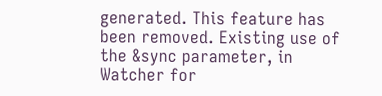generated. This feature has been removed. Existing use of the &sync parameter, in Watcher for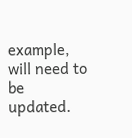example, will need to be updated.